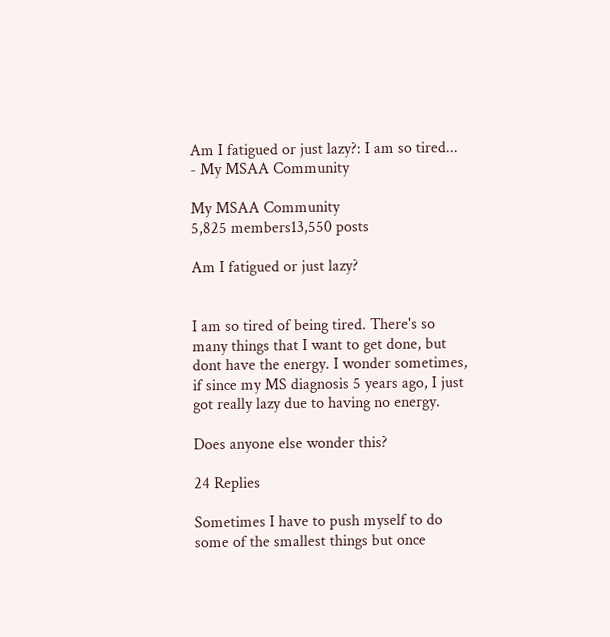Am I fatigued or just lazy?: I am so tired... - My MSAA Community

My MSAA Community
5,825 members13,550 posts

Am I fatigued or just lazy?


I am so tired of being tired. There's so many things that I want to get done, but dont have the energy. I wonder sometimes, if since my MS diagnosis 5 years ago, I just got really lazy due to having no energy.

Does anyone else wonder this?

24 Replies

Sometimes I have to push myself to do some of the smallest things but once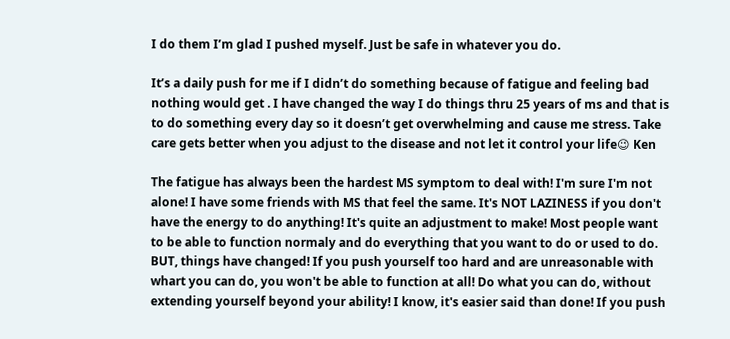I do them I’m glad I pushed myself. Just be safe in whatever you do.

It’s a daily push for me if I didn’t do something because of fatigue and feeling bad nothing would get . I have changed the way I do things thru 25 years of ms and that is to do something every day so it doesn’t get overwhelming and cause me stress. Take care gets better when you adjust to the disease and not let it control your life😉 Ken

The fatigue has always been the hardest MS symptom to deal with! I'm sure I'm not alone! I have some friends with MS that feel the same. It's NOT LAZINESS if you don't have the energy to do anything! It's quite an adjustment to make! Most people want to be able to function normaly and do everything that you want to do or used to do. BUT, things have changed! If you push yourself too hard and are unreasonable with whart you can do, you won't be able to function at all! Do what you can do, without extending yourself beyond your ability! I know, it's easier said than done! If you push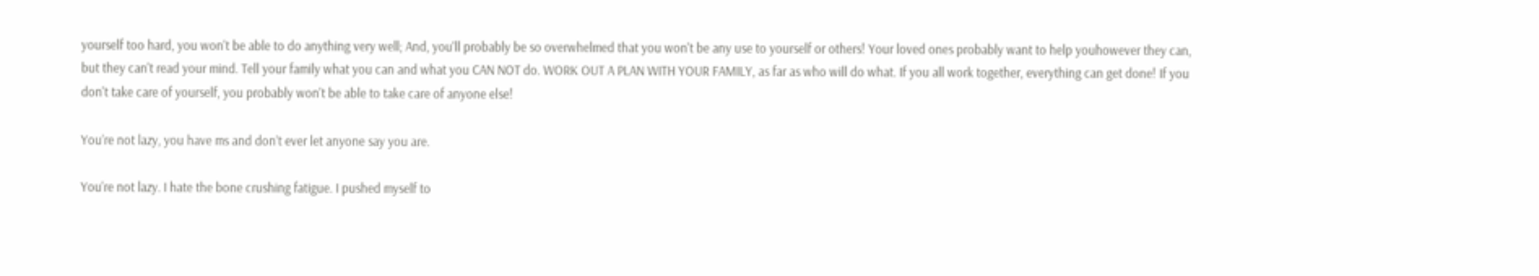yourself too hard, you won't be able to do anything very well; And, you'll probably be so overwhelmed that you won't be any use to yourself or others! Your loved ones probably want to help youhowever they can, but they can't read your mind. Tell your family what you can and what you CAN NOT do. WORK OUT A PLAN WITH YOUR FAMILY, as far as who will do what. If you all work together, everything can get done! If you don't take care of yourself, you probably won't be able to take care of anyone else!

You’re not lazy, you have ms and don’t ever let anyone say you are.

You're not lazy. I hate the bone crushing fatigue. I pushed myself to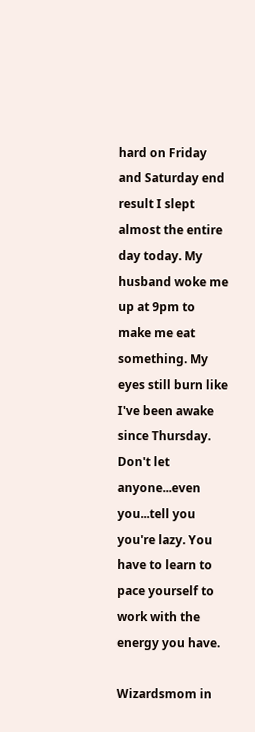hard on Friday and Saturday end result I slept almost the entire day today. My husband woke me up at 9pm to make me eat something. My eyes still burn like I've been awake since Thursday. Don't let anyone...even you...tell you you're lazy. You have to learn to pace yourself to work with the energy you have.

Wizardsmom in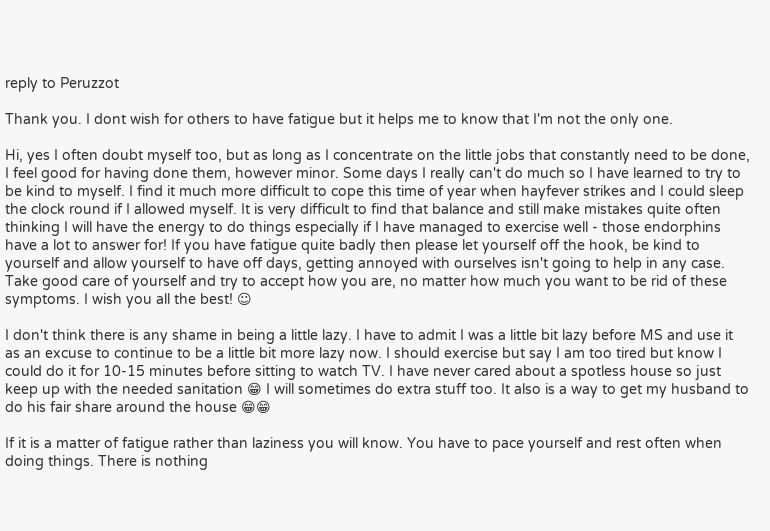reply to Peruzzot

Thank you. I dont wish for others to have fatigue but it helps me to know that I'm not the only one.

Hi, yes I often doubt myself too, but as long as I concentrate on the little jobs that constantly need to be done, I feel good for having done them, however minor. Some days I really can't do much so I have learned to try to be kind to myself. I find it much more difficult to cope this time of year when hayfever strikes and I could sleep the clock round if I allowed myself. It is very difficult to find that balance and still make mistakes quite often thinking I will have the energy to do things especially if I have managed to exercise well - those endorphins have a lot to answer for! If you have fatigue quite badly then please let yourself off the hook, be kind to yourself and allow yourself to have off days, getting annoyed with ourselves isn't going to help in any case. Take good care of yourself and try to accept how you are, no matter how much you want to be rid of these symptoms. I wish you all the best! ☺

I don't think there is any shame in being a little lazy. I have to admit I was a little bit lazy before MS and use it as an excuse to continue to be a little bit more lazy now. I should exercise but say I am too tired but know I could do it for 10-15 minutes before sitting to watch TV. I have never cared about a spotless house so just keep up with the needed sanitation 😁 I will sometimes do extra stuff too. It also is a way to get my husband to do his fair share around the house 😁😁

If it is a matter of fatigue rather than laziness you will know. You have to pace yourself and rest often when doing things. There is nothing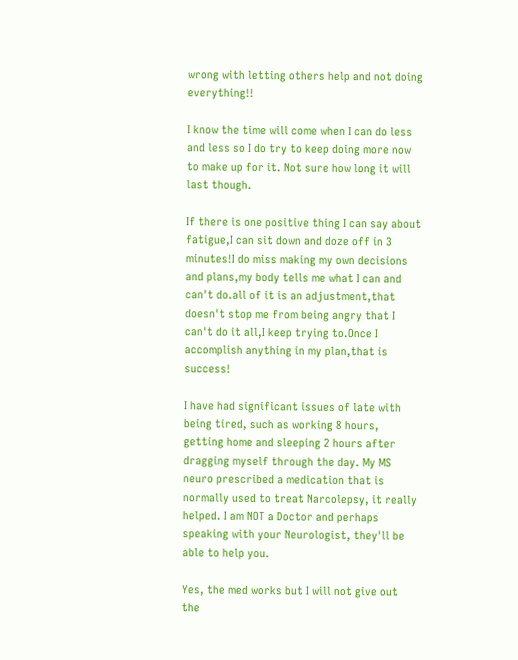wrong with letting others help and not doing everything!!

I know the time will come when I can do less and less so I do try to keep doing more now to make up for it. Not sure how long it will last though.

If there is one positive thing I can say about fatigue,I can sit down and doze off in 3 minutes!I do miss making my own decisions and plans,my body tells me what I can and can't do.all of it is an adjustment,that doesn't stop me from being angry that I can't do it all,I keep trying to.Once I accomplish anything in my plan,that is success!

I have had significant issues of late with being tired, such as working 8 hours, getting home and sleeping 2 hours after dragging myself through the day. My MS neuro prescribed a medication that is normally used to treat Narcolepsy, it really helped. I am NOT a Doctor and perhaps speaking with your Neurologist, they'll be able to help you.

Yes, the med works but I will not give out the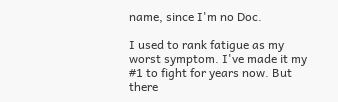name, since I'm no Doc.

I used to rank fatigue as my worst symptom. I've made it my #1 to fight for years now. But there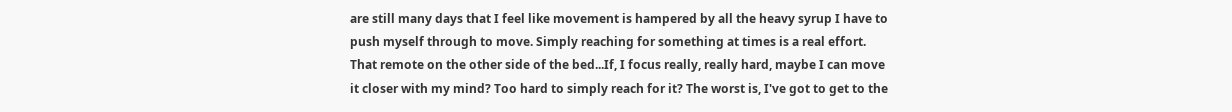are still many days that I feel like movement is hampered by all the heavy syrup I have to push myself through to move. Simply reaching for something at times is a real effort. That remote on the other side of the bed...If, I focus really, really hard, maybe I can move it closer with my mind? Too hard to simply reach for it? The worst is, I've got to get to the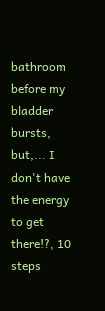bathroom before my bladder bursts, but,... I don't have the energy to get there!?, 10 steps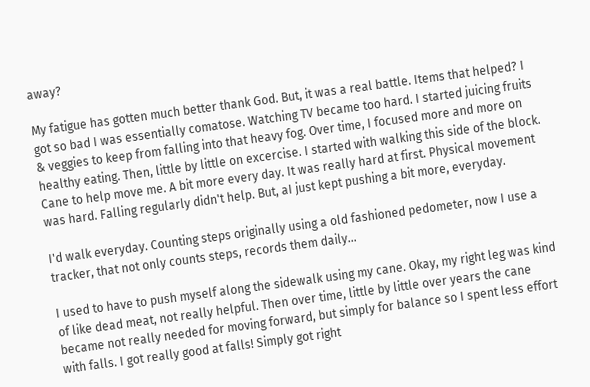away?

My fatigue has gotten much better thank God. But, it was a real battle. Items that helped? I got so bad I was essentially comatose. Watching TV became too hard. I started juicing fruits & veggies to keep from falling into that heavy fog. Over time, I focused more and more on healthy eating. Then, little by little on excercise. I started with walking this side of the block. Cane to help move me. A bit more every day. It was really hard at first. Physical movement was hard. Falling regularly didn't help. But, aI just kept pushing a bit more, everyday.

I'd walk everyday. Counting steps originally using a old fashioned pedometer, now I use a tracker, that not only counts steps, records them daily...

I used to have to push myself along the sidewalk using my cane. Okay, my right leg was kind of like dead meat, not really helpful. Then over time, little by little over years the cane became not really needed for moving forward, but simply for balance so I spent less effort with falls. I got really good at falls! Simply got right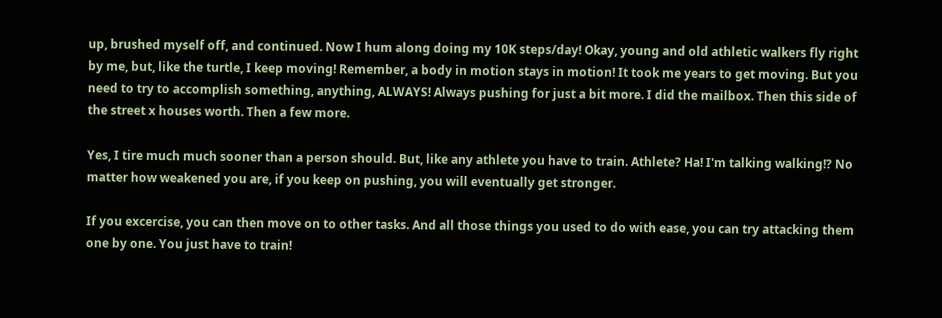up, brushed myself off, and continued. Now I hum along doing my 10K steps/day! Okay, young and old athletic walkers fly right by me, but, like the turtle, I keep moving! Remember, a body in motion stays in motion! It took me years to get moving. But you need to try to accomplish something, anything, ALWAYS! Always pushing for just a bit more. I did the mailbox. Then this side of the street x houses worth. Then a few more.

Yes, I tire much much sooner than a person should. But, like any athlete you have to train. Athlete? Ha! I'm talking walking!? No matter how weakened you are, if you keep on pushing, you will eventually get stronger.

If you excercise, you can then move on to other tasks. And all those things you used to do with ease, you can try attacking them one by one. You just have to train!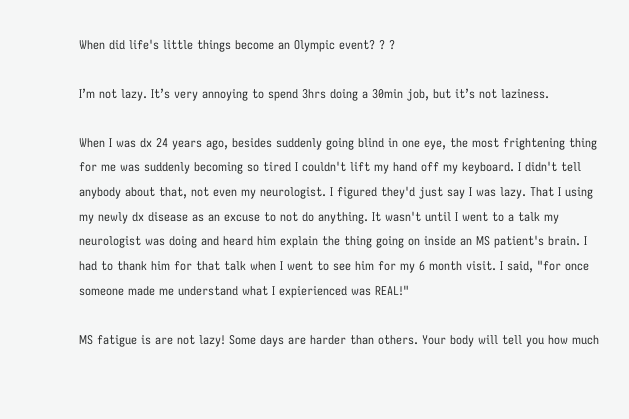When did life's little things become an Olympic event? ? ?

I’m not lazy. It’s very annoying to spend 3hrs doing a 30min job, but it’s not laziness.

When I was dx 24 years ago, besides suddenly going blind in one eye, the most frightening thing for me was suddenly becoming so tired I couldn't lift my hand off my keyboard. I didn't tell anybody about that, not even my neurologist. I figured they'd just say I was lazy. That I using my newly dx disease as an excuse to not do anything. It wasn't until I went to a talk my neurologist was doing and heard him explain the thing going on inside an MS patient's brain. I had to thank him for that talk when I went to see him for my 6 month visit. I said, "for once someone made me understand what I expierienced was REAL!"

MS fatigue is are not lazy! Some days are harder than others. Your body will tell you how much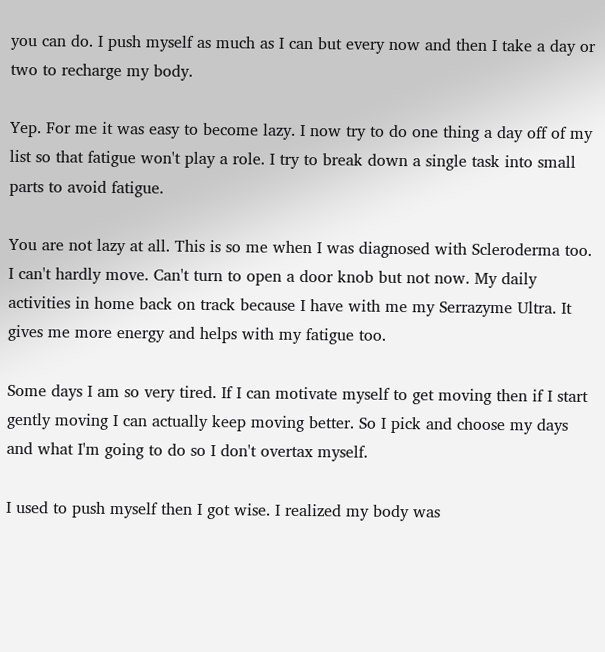you can do. I push myself as much as I can but every now and then I take a day or two to recharge my body.

Yep. For me it was easy to become lazy. I now try to do one thing a day off of my list so that fatigue won't play a role. I try to break down a single task into small parts to avoid fatigue.

You are not lazy at all. This is so me when I was diagnosed with Scleroderma too. I can't hardly move. Can't turn to open a door knob but not now. My daily activities in home back on track because I have with me my Serrazyme Ultra. It gives me more energy and helps with my fatigue too.

Some days I am so very tired. If I can motivate myself to get moving then if I start gently moving I can actually keep moving better. So I pick and choose my days and what I'm going to do so I don't overtax myself.

I used to push myself then I got wise. I realized my body was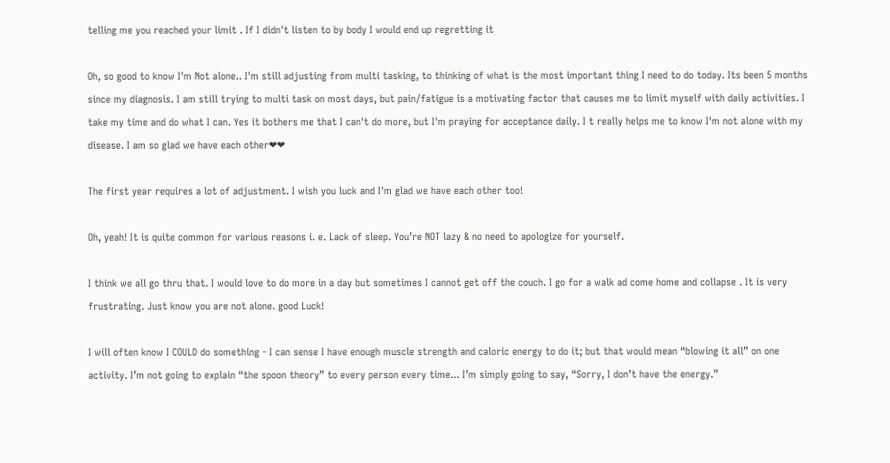telling me you reached your limit . If I didn't listen to by body I would end up regretting it

Oh, so good to know I'm Not alone.. I'm still adjusting from multi tasking, to thinking of what is the most important thing I need to do today. Its been 5 months since my diagnosis. I am still trying to multi task on most days, but pain/fatigue is a motivating factor that causes me to limit myself with daily activities. I take my time and do what I can. Yes it bothers me that I can't do more, but I'm praying for acceptance daily. I t really helps me to know I'm not alone with my disease. I am so glad we have each other❤❤

The first year requires a lot of adjustment. I wish you luck and I'm glad we have each other too!

Oh, yeah! It is quite common for various reasons i. e. Lack of sleep. You’re NOT lazy & no need to apologize for yourself.

I think we all go thru that. I would love to do more in a day but sometimes I cannot get off the couch. I go for a walk ad come home and collapse . It is very frustrating. Just know you are not alone. good Luck!

I will often know I COULD do something - I can sense I have enough muscle strength and caloric energy to do it; but that would mean “blowing it all” on one activity. I’m not going to explain “the spoon theory” to every person every time... I’m simply going to say, “Sorry, I don’t have the energy.”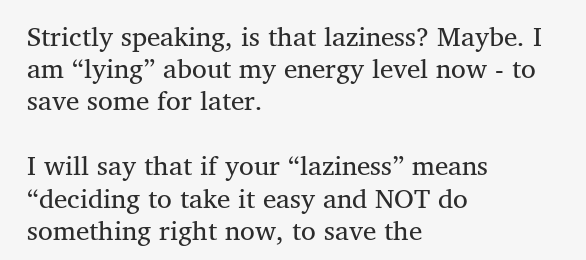Strictly speaking, is that laziness? Maybe. I am “lying” about my energy level now - to save some for later.

I will say that if your “laziness” means “deciding to take it easy and NOT do something right now, to save the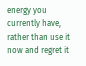energy you currently have, rather than use it now and regret it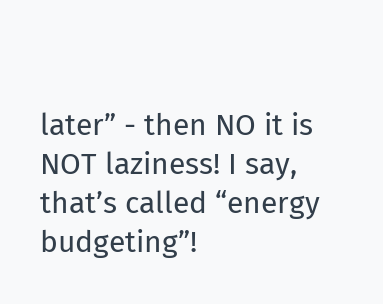later” - then NO it is NOT laziness! I say, that’s called “energy budgeting”!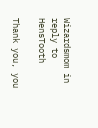Wizardsmom in reply to HensTooth

Thank you, you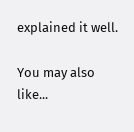explained it well.

You may also like...